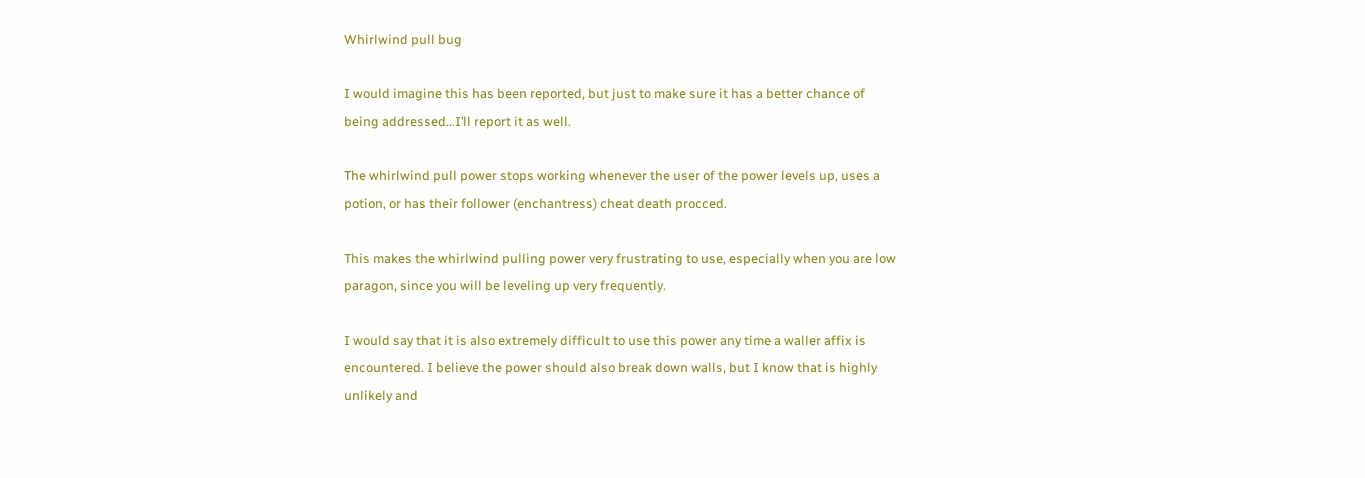Whirlwind pull bug

I would imagine this has been reported, but just to make sure it has a better chance of being addressed…I’ll report it as well.

The whirlwind pull power stops working whenever the user of the power levels up, uses a potion, or has their follower (enchantress) cheat death procced.

This makes the whirlwind pulling power very frustrating to use, especially when you are low paragon, since you will be leveling up very frequently.

I would say that it is also extremely difficult to use this power any time a waller affix is encountered. I believe the power should also break down walls, but I know that is highly unlikely and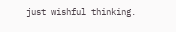just wishful thinking.